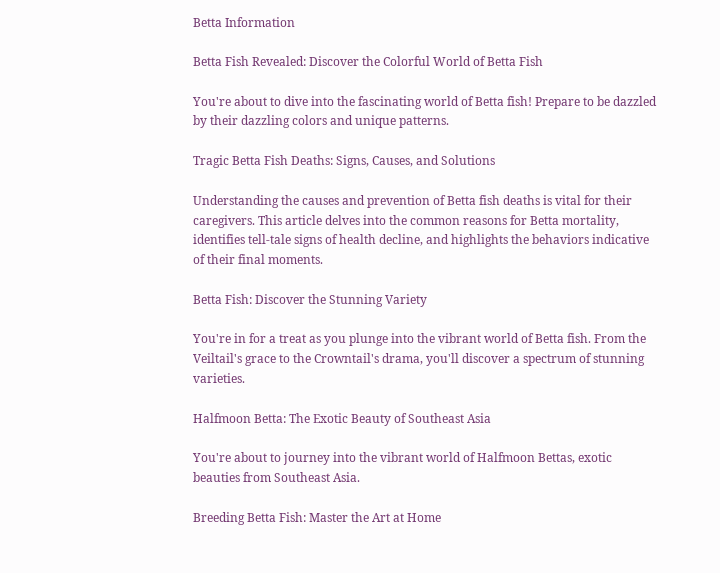Betta Information

Betta Fish Revealed: Discover the Colorful World of Betta Fish

You're about to dive into the fascinating world of Betta fish! Prepare to be dazzled by their dazzling colors and unique patterns.

Tragic Betta Fish Deaths: Signs, Causes, and Solutions

Understanding the causes and prevention of Betta fish deaths is vital for their caregivers. This article delves into the common reasons for Betta mortality, identifies tell-tale signs of health decline, and highlights the behaviors indicative of their final moments.

Betta Fish: Discover the Stunning Variety

You're in for a treat as you plunge into the vibrant world of Betta fish. From the Veiltail's grace to the Crowntail's drama, you'll discover a spectrum of stunning varieties.

Halfmoon Betta: The Exotic Beauty of Southeast Asia

You're about to journey into the vibrant world of Halfmoon Bettas, exotic beauties from Southeast Asia.

Breeding Betta Fish: Master the Art at Home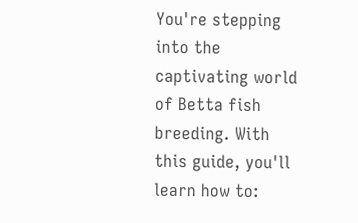You're stepping into the captivating world of Betta fish breeding. With this guide, you'll learn how to: